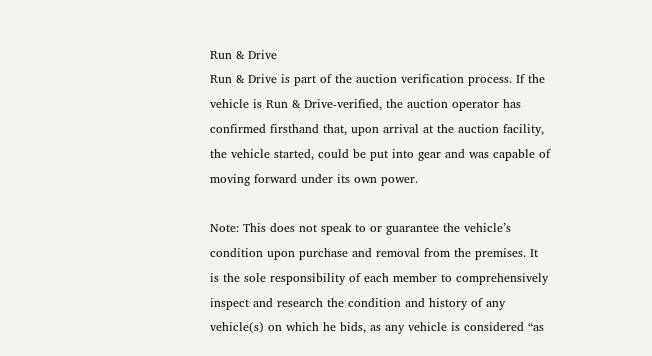Run & Drive
Run & Drive is part of the auction verification process. If the vehicle is Run & Drive-verified, the auction operator has confirmed firsthand that, upon arrival at the auction facility, the vehicle started, could be put into gear and was capable of moving forward under its own power.

Note: This does not speak to or guarantee the vehicle’s condition upon purchase and removal from the premises. It is the sole responsibility of each member to comprehensively inspect and research the condition and history of any vehicle(s) on which he bids, as any vehicle is considered “as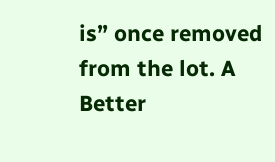is” once removed from the lot. A Better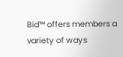Bid™ offers members a variety of ways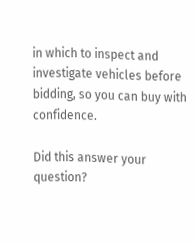in which to inspect and investigate vehicles before bidding, so you can buy with confidence.

Did this answer your question?